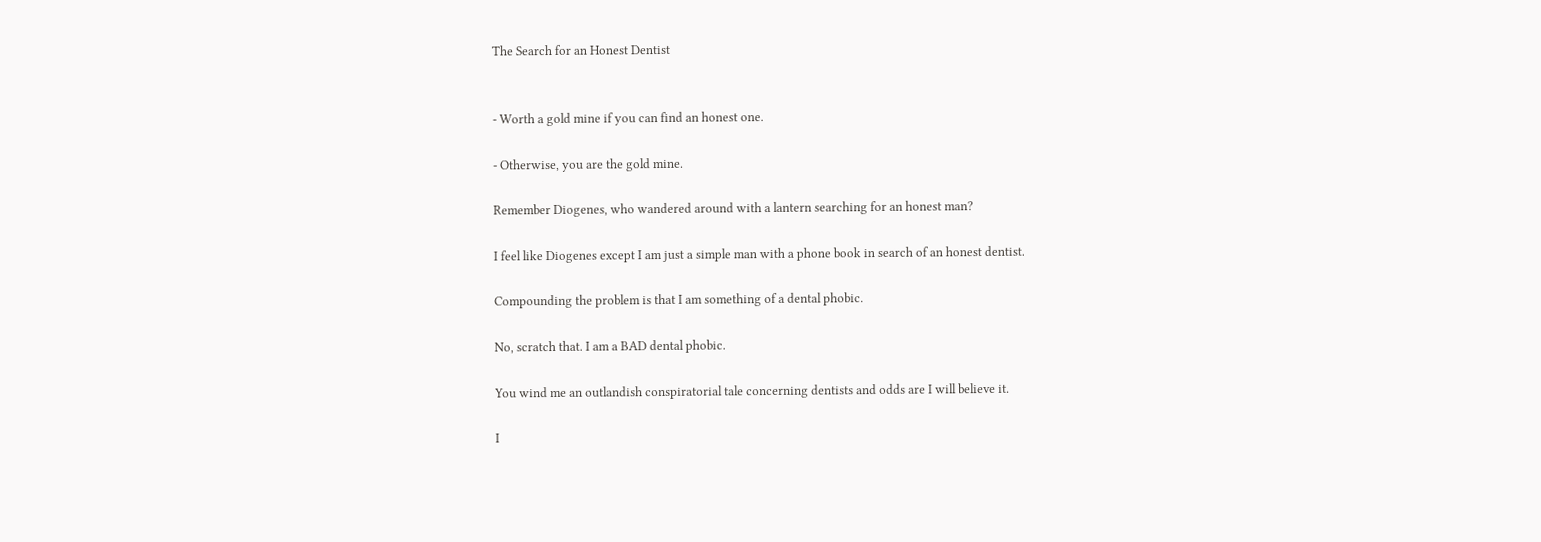The Search for an Honest Dentist


- Worth a gold mine if you can find an honest one.

- Otherwise, you are the gold mine.

Remember Diogenes, who wandered around with a lantern searching for an honest man?

I feel like Diogenes except I am just a simple man with a phone book in search of an honest dentist.

Compounding the problem is that I am something of a dental phobic.

No, scratch that. I am a BAD dental phobic.

You wind me an outlandish conspiratorial tale concerning dentists and odds are I will believe it.

I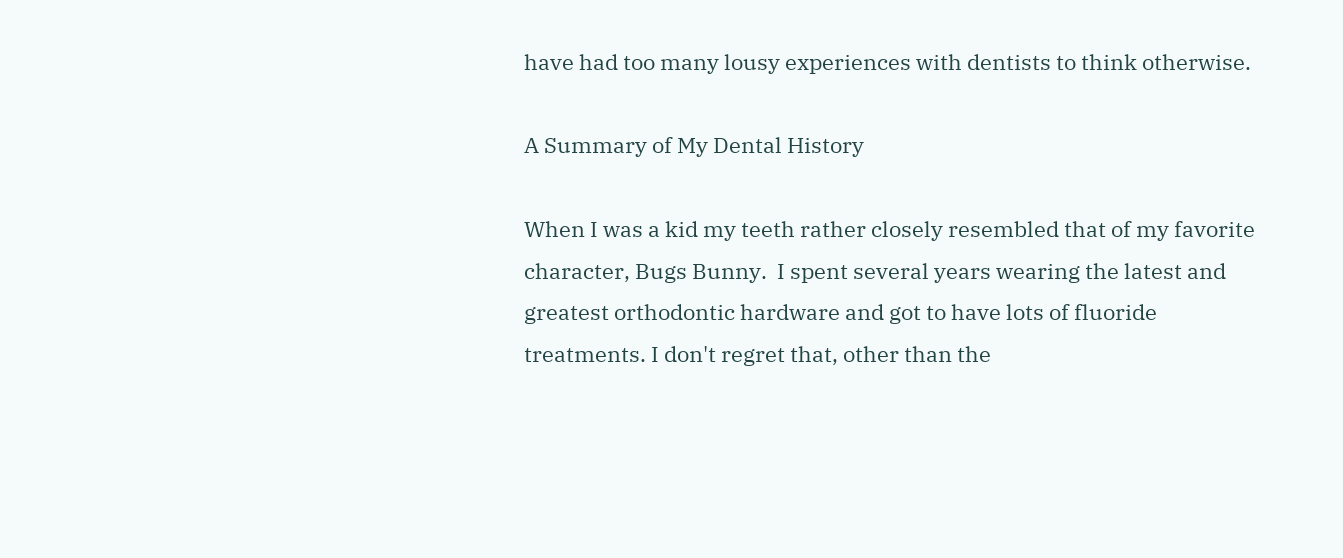have had too many lousy experiences with dentists to think otherwise.

A Summary of My Dental History

When I was a kid my teeth rather closely resembled that of my favorite character, Bugs Bunny.  I spent several years wearing the latest and greatest orthodontic hardware and got to have lots of fluoride treatments. I don't regret that, other than the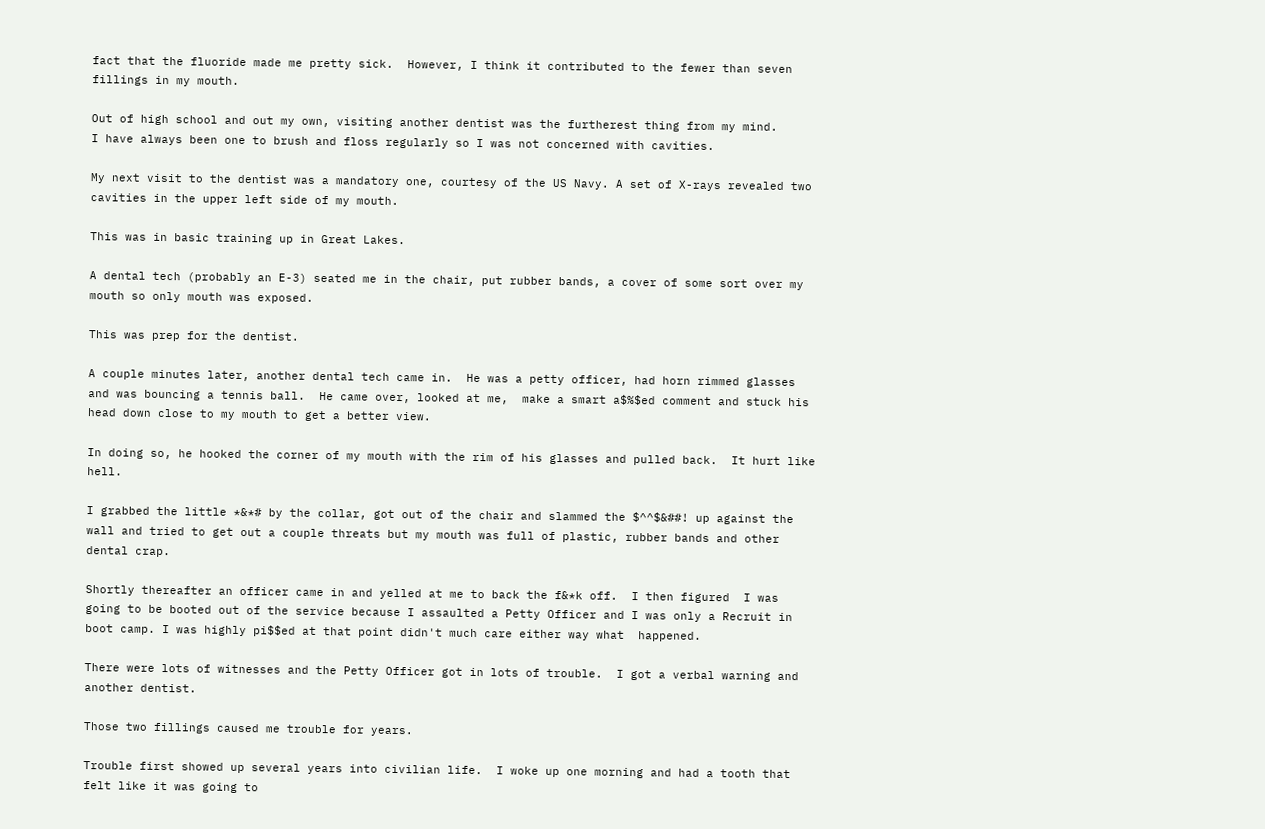fact that the fluoride made me pretty sick.  However, I think it contributed to the fewer than seven fillings in my mouth.

Out of high school and out my own, visiting another dentist was the furtherest thing from my mind.
I have always been one to brush and floss regularly so I was not concerned with cavities.

My next visit to the dentist was a mandatory one, courtesy of the US Navy. A set of X-rays revealed two cavities in the upper left side of my mouth.

This was in basic training up in Great Lakes.

A dental tech (probably an E-3) seated me in the chair, put rubber bands, a cover of some sort over my mouth so only mouth was exposed.

This was prep for the dentist.

A couple minutes later, another dental tech came in.  He was a petty officer, had horn rimmed glasses and was bouncing a tennis ball.  He came over, looked at me,  make a smart a$%$ed comment and stuck his head down close to my mouth to get a better view.

In doing so, he hooked the corner of my mouth with the rim of his glasses and pulled back.  It hurt like hell.

I grabbed the little *&*# by the collar, got out of the chair and slammed the $^^$&##! up against the wall and tried to get out a couple threats but my mouth was full of plastic, rubber bands and other dental crap.

Shortly thereafter an officer came in and yelled at me to back the f&*k off.  I then figured  I was going to be booted out of the service because I assaulted a Petty Officer and I was only a Recruit in boot camp. I was highly pi$$ed at that point didn't much care either way what  happened.

There were lots of witnesses and the Petty Officer got in lots of trouble.  I got a verbal warning and another dentist.

Those two fillings caused me trouble for years.

Trouble first showed up several years into civilian life.  I woke up one morning and had a tooth that felt like it was going to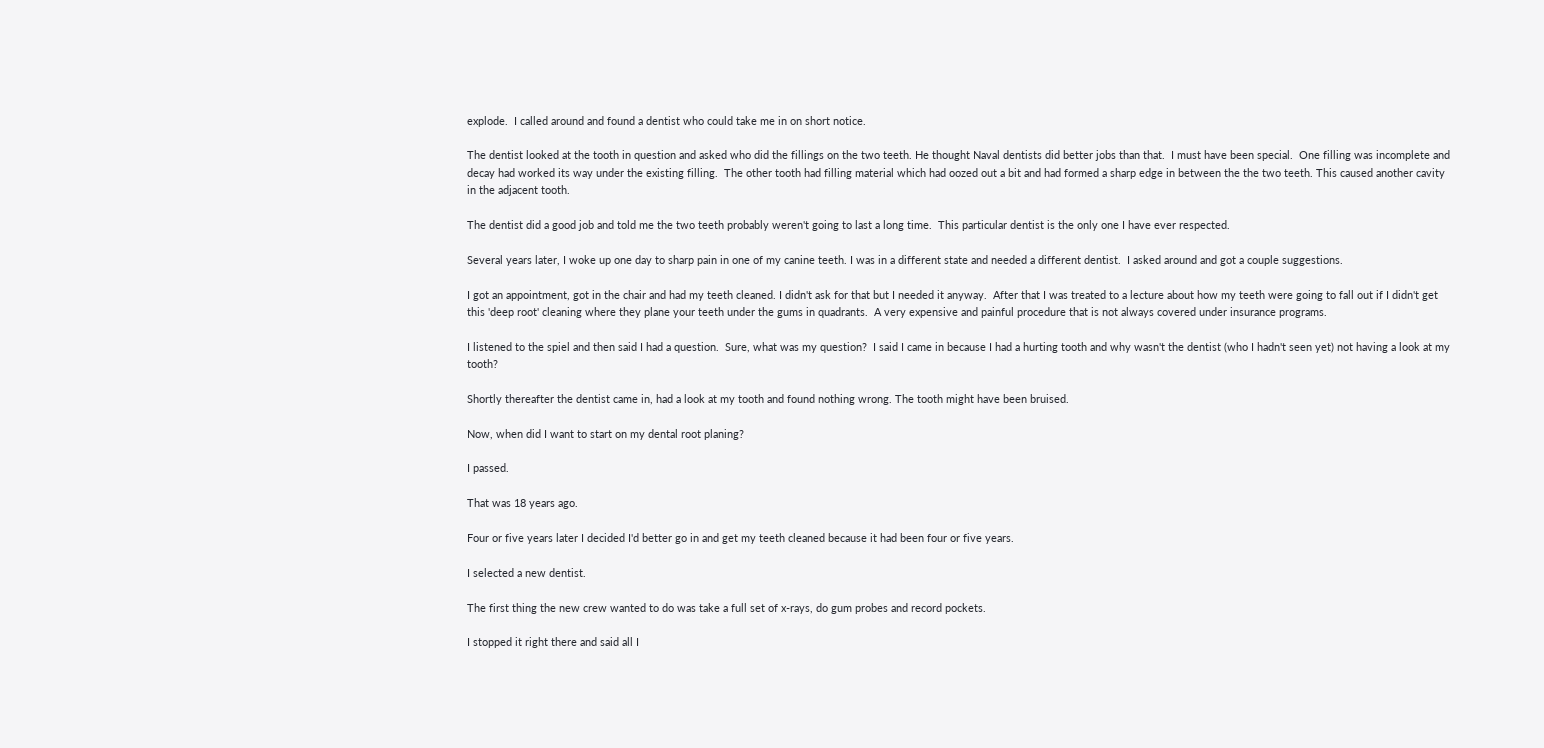explode.  I called around and found a dentist who could take me in on short notice.

The dentist looked at the tooth in question and asked who did the fillings on the two teeth. He thought Naval dentists did better jobs than that.  I must have been special.  One filling was incomplete and decay had worked its way under the existing filling.  The other tooth had filling material which had oozed out a bit and had formed a sharp edge in between the the two teeth. This caused another cavity in the adjacent tooth.

The dentist did a good job and told me the two teeth probably weren't going to last a long time.  This particular dentist is the only one I have ever respected.

Several years later, I woke up one day to sharp pain in one of my canine teeth. I was in a different state and needed a different dentist.  I asked around and got a couple suggestions.

I got an appointment, got in the chair and had my teeth cleaned. I didn't ask for that but I needed it anyway.  After that I was treated to a lecture about how my teeth were going to fall out if I didn't get this 'deep root' cleaning where they plane your teeth under the gums in quadrants.  A very expensive and painful procedure that is not always covered under insurance programs.

I listened to the spiel and then said I had a question.  Sure, what was my question?  I said I came in because I had a hurting tooth and why wasn't the dentist (who I hadn't seen yet) not having a look at my tooth?

Shortly thereafter the dentist came in, had a look at my tooth and found nothing wrong. The tooth might have been bruised.

Now, when did I want to start on my dental root planing?

I passed.

That was 18 years ago.

Four or five years later I decided I'd better go in and get my teeth cleaned because it had been four or five years.

I selected a new dentist.

The first thing the new crew wanted to do was take a full set of x-rays, do gum probes and record pockets.

I stopped it right there and said all I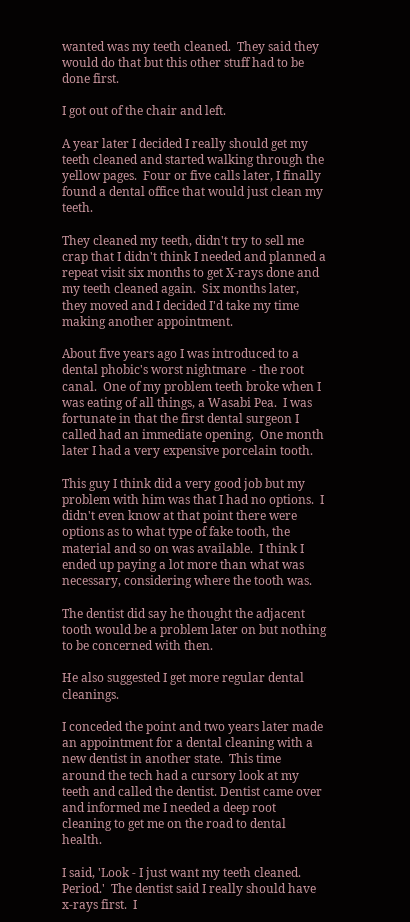wanted was my teeth cleaned.  They said they would do that but this other stuff had to be done first.

I got out of the chair and left.

A year later I decided I really should get my teeth cleaned and started walking through the yellow pages.  Four or five calls later, I finally found a dental office that would just clean my teeth.

They cleaned my teeth, didn't try to sell me crap that I didn't think I needed and planned a repeat visit six months to get X-rays done and my teeth cleaned again.  Six months later, they moved and I decided I'd take my time making another appointment.

About five years ago I was introduced to a dental phobic's worst nightmare  - the root canal.  One of my problem teeth broke when I was eating of all things, a Wasabi Pea.  I was fortunate in that the first dental surgeon I called had an immediate opening.  One month later I had a very expensive porcelain tooth.

This guy I think did a very good job but my problem with him was that I had no options.  I didn't even know at that point there were options as to what type of fake tooth, the material and so on was available.  I think I ended up paying a lot more than what was necessary, considering where the tooth was.

The dentist did say he thought the adjacent tooth would be a problem later on but nothing to be concerned with then.

He also suggested I get more regular dental cleanings.

I conceded the point and two years later made an appointment for a dental cleaning with a new dentist in another state.  This time around the tech had a cursory look at my teeth and called the dentist. Dentist came over and informed me I needed a deep root cleaning to get me on the road to dental health.

I said, 'Look - I just want my teeth cleaned.  Period.'  The dentist said I really should have x-rays first.  I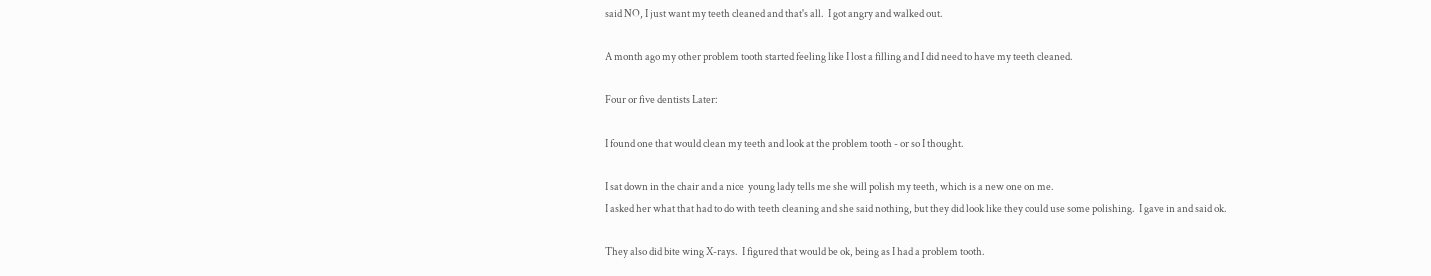said NO, I just want my teeth cleaned and that's all.  I got angry and walked out.

A month ago my other problem tooth started feeling like I lost a filling and I did need to have my teeth cleaned.

Four or five dentists Later:

I found one that would clean my teeth and look at the problem tooth - or so I thought.

I sat down in the chair and a nice  young lady tells me she will polish my teeth, which is a new one on me.
I asked her what that had to do with teeth cleaning and she said nothing, but they did look like they could use some polishing.  I gave in and said ok.

They also did bite wing X-rays.  I figured that would be ok, being as I had a problem tooth.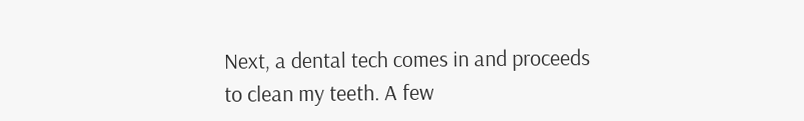Next, a dental tech comes in and proceeds to clean my teeth. A few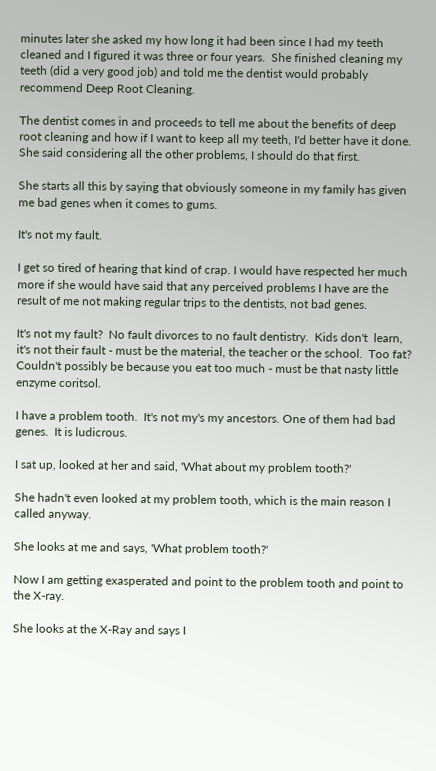minutes later she asked my how long it had been since I had my teeth cleaned and I figured it was three or four years.  She finished cleaning my teeth (did a very good job) and told me the dentist would probably recommend Deep Root Cleaning.

The dentist comes in and proceeds to tell me about the benefits of deep root cleaning and how if I want to keep all my teeth, I'd better have it done.  She said considering all the other problems, I should do that first.

She starts all this by saying that obviously someone in my family has given me bad genes when it comes to gums.

It's not my fault.

I get so tired of hearing that kind of crap. I would have respected her much more if she would have said that any perceived problems I have are the result of me not making regular trips to the dentists, not bad genes.

It's not my fault?  No fault divorces to no fault dentistry.  Kids don't  learn, it's not their fault - must be the material, the teacher or the school.  Too fat?  Couldn't possibly be because you eat too much - must be that nasty little enzyme coritsol.

I have a problem tooth.  It's not my's my ancestors. One of them had bad genes.  It is ludicrous.

I sat up, looked at her and said, 'What about my problem tooth?'

She hadn't even looked at my problem tooth, which is the main reason I called anyway.

She looks at me and says, 'What problem tooth?'

Now I am getting exasperated and point to the problem tooth and point to the X-ray.

She looks at the X-Ray and says I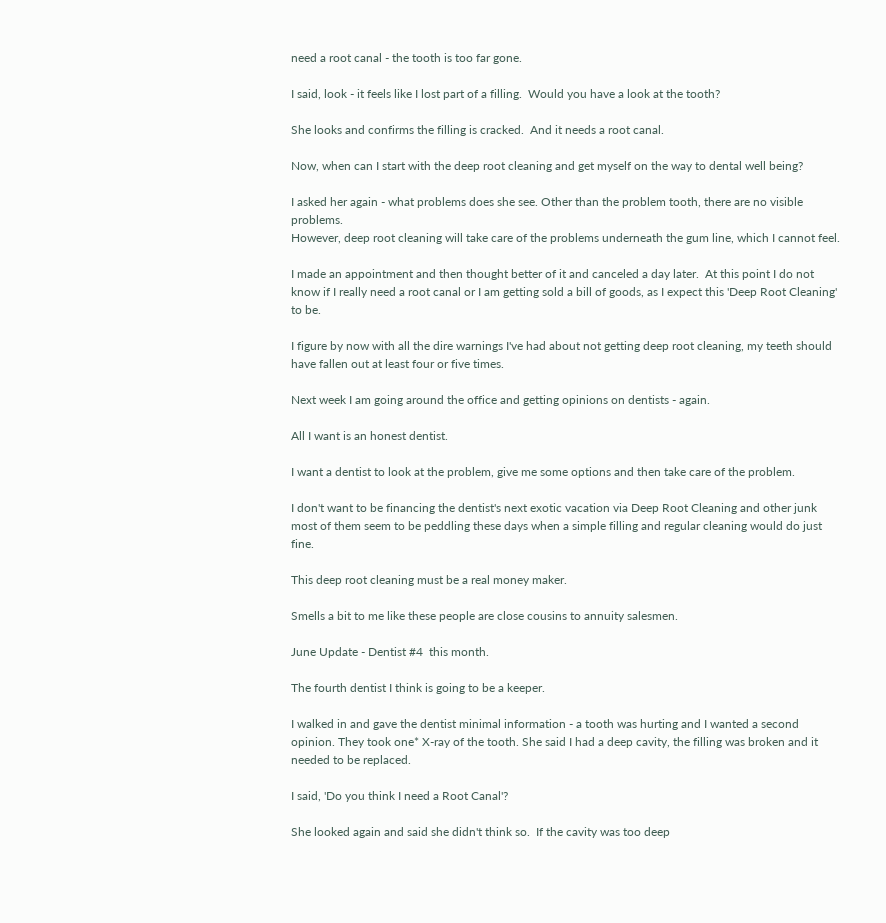need a root canal - the tooth is too far gone.

I said, look - it feels like I lost part of a filling.  Would you have a look at the tooth?

She looks and confirms the filling is cracked.  And it needs a root canal.

Now, when can I start with the deep root cleaning and get myself on the way to dental well being?

I asked her again - what problems does she see. Other than the problem tooth, there are no visible problems.
However, deep root cleaning will take care of the problems underneath the gum line, which I cannot feel.

I made an appointment and then thought better of it and canceled a day later.  At this point I do not know if I really need a root canal or I am getting sold a bill of goods, as I expect this 'Deep Root Cleaning' to be.

I figure by now with all the dire warnings I've had about not getting deep root cleaning, my teeth should have fallen out at least four or five times.

Next week I am going around the office and getting opinions on dentists - again.

All I want is an honest dentist.

I want a dentist to look at the problem, give me some options and then take care of the problem.

I don't want to be financing the dentist's next exotic vacation via Deep Root Cleaning and other junk most of them seem to be peddling these days when a simple filling and regular cleaning would do just fine.

This deep root cleaning must be a real money maker.

Smells a bit to me like these people are close cousins to annuity salesmen.

June Update - Dentist #4  this month.

The fourth dentist I think is going to be a keeper.

I walked in and gave the dentist minimal information - a tooth was hurting and I wanted a second opinion. They took one* X-ray of the tooth. She said I had a deep cavity, the filling was broken and it needed to be replaced.

I said, 'Do you think I need a Root Canal'?

She looked again and said she didn't think so.  If the cavity was too deep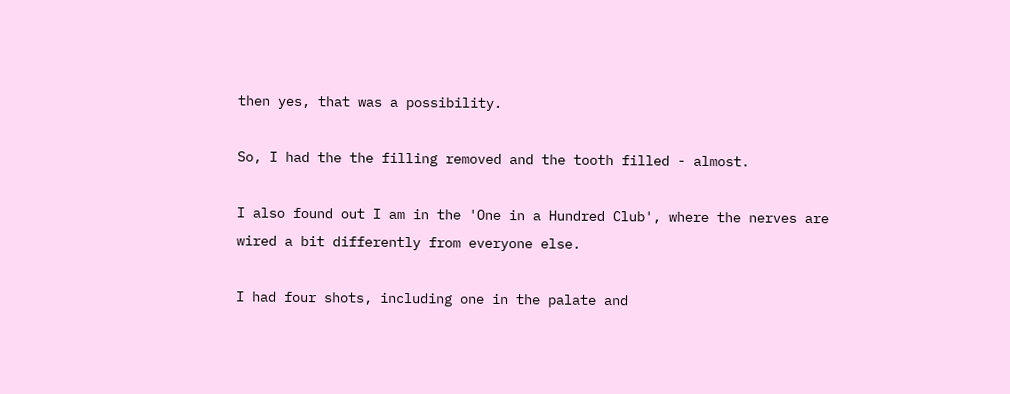then yes, that was a possibility.

So, I had the the filling removed and the tooth filled - almost.

I also found out I am in the 'One in a Hundred Club', where the nerves are wired a bit differently from everyone else.

I had four shots, including one in the palate and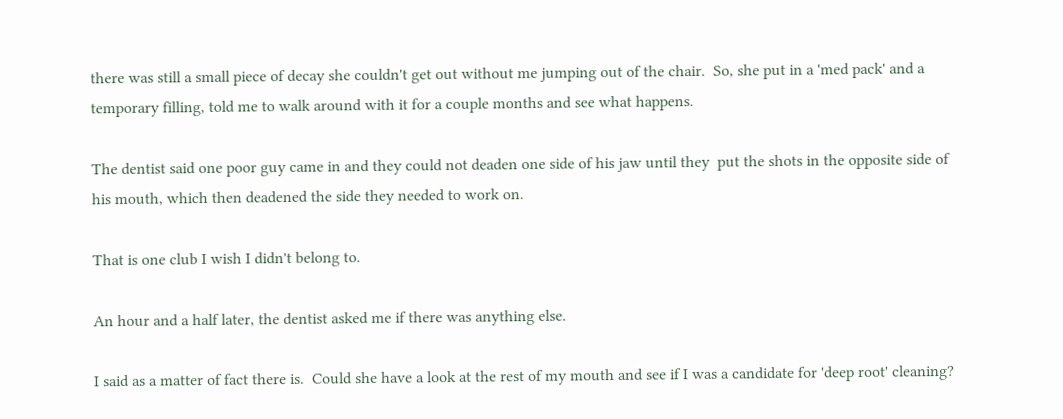there was still a small piece of decay she couldn't get out without me jumping out of the chair.  So, she put in a 'med pack' and a temporary filling, told me to walk around with it for a couple months and see what happens.

The dentist said one poor guy came in and they could not deaden one side of his jaw until they  put the shots in the opposite side of his mouth, which then deadened the side they needed to work on.

That is one club I wish I didn't belong to.

An hour and a half later, the dentist asked me if there was anything else.

I said as a matter of fact there is.  Could she have a look at the rest of my mouth and see if I was a candidate for 'deep root' cleaning?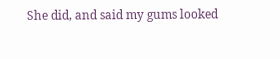She did, and said my gums looked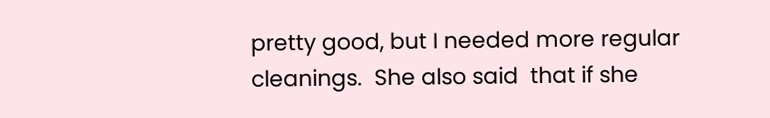pretty good, but I needed more regular cleanings.  She also said  that if she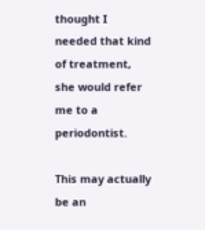thought I needed that kind of treatment, she would refer me to a periodontist.

This may actually be an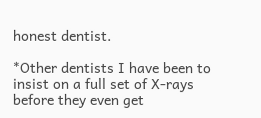honest dentist.

*Other dentists I have been to insist on a full set of X-rays before they even get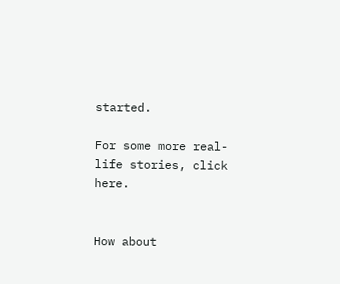started.

For some more real-life stories, click here.


How about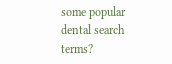some popular dental search terms?